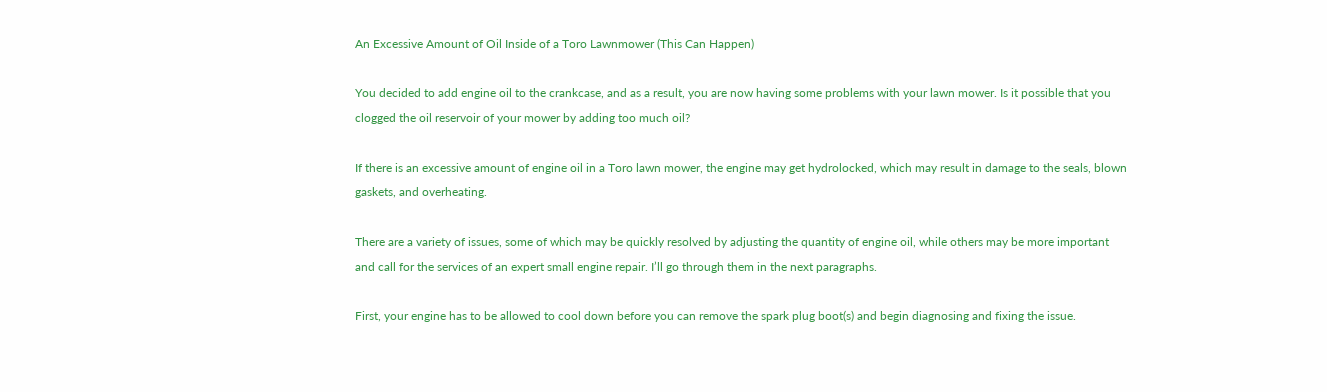An Excessive Amount of Oil Inside of a Toro Lawnmower (This Can Happen)

You decided to add engine oil to the crankcase, and as a result, you are now having some problems with your lawn mower. Is it possible that you clogged the oil reservoir of your mower by adding too much oil?

If there is an excessive amount of engine oil in a Toro lawn mower, the engine may get hydrolocked, which may result in damage to the seals, blown gaskets, and overheating.

There are a variety of issues, some of which may be quickly resolved by adjusting the quantity of engine oil, while others may be more important and call for the services of an expert small engine repair. I’ll go through them in the next paragraphs.

First, your engine has to be allowed to cool down before you can remove the spark plug boot(s) and begin diagnosing and fixing the issue.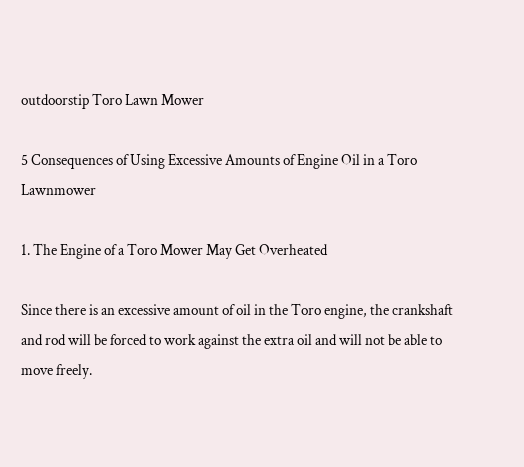outdoorstip Toro Lawn Mower

5 Consequences of Using Excessive Amounts of Engine Oil in a Toro Lawnmower

1. The Engine of a Toro Mower May Get Overheated

Since there is an excessive amount of oil in the Toro engine, the crankshaft and rod will be forced to work against the extra oil and will not be able to move freely.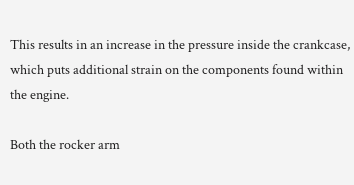This results in an increase in the pressure inside the crankcase, which puts additional strain on the components found within the engine.

Both the rocker arm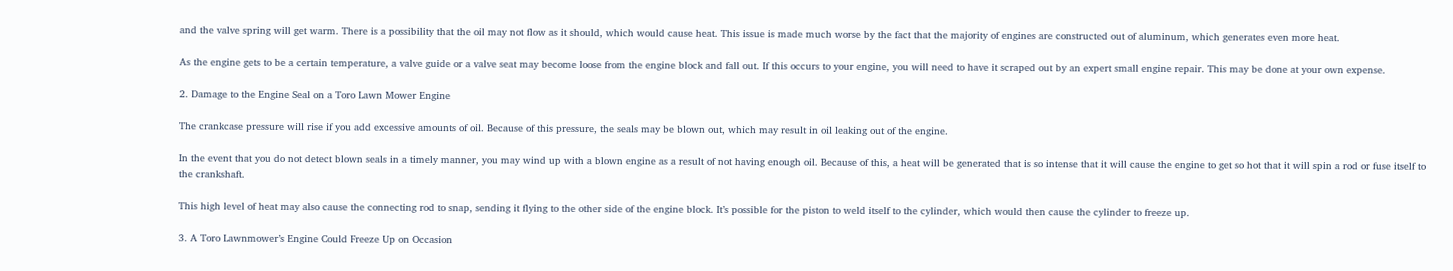and the valve spring will get warm. There is a possibility that the oil may not flow as it should, which would cause heat. This issue is made much worse by the fact that the majority of engines are constructed out of aluminum, which generates even more heat.

As the engine gets to be a certain temperature, a valve guide or a valve seat may become loose from the engine block and fall out. If this occurs to your engine, you will need to have it scraped out by an expert small engine repair. This may be done at your own expense.

2. Damage to the Engine Seal on a Toro Lawn Mower Engine

The crankcase pressure will rise if you add excessive amounts of oil. Because of this pressure, the seals may be blown out, which may result in oil leaking out of the engine.

In the event that you do not detect blown seals in a timely manner, you may wind up with a blown engine as a result of not having enough oil. Because of this, a heat will be generated that is so intense that it will cause the engine to get so hot that it will spin a rod or fuse itself to the crankshaft.

This high level of heat may also cause the connecting rod to snap, sending it flying to the other side of the engine block. It’s possible for the piston to weld itself to the cylinder, which would then cause the cylinder to freeze up.

3. A Toro Lawnmower’s Engine Could Freeze Up on Occasion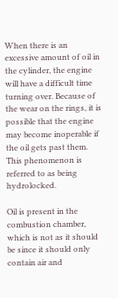When there is an excessive amount of oil in the cylinder, the engine will have a difficult time turning over. Because of the wear on the rings, it is possible that the engine may become inoperable if the oil gets past them. This phenomenon is referred to as being hydrolocked.

Oil is present in the combustion chamber, which is not as it should be since it should only contain air and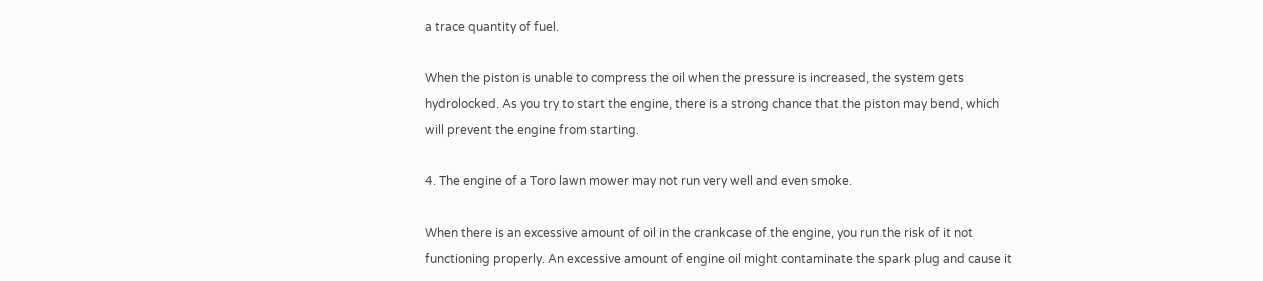a trace quantity of fuel.

When the piston is unable to compress the oil when the pressure is increased, the system gets hydrolocked. As you try to start the engine, there is a strong chance that the piston may bend, which will prevent the engine from starting.

4. The engine of a Toro lawn mower may not run very well and even smoke.

When there is an excessive amount of oil in the crankcase of the engine, you run the risk of it not functioning properly. An excessive amount of engine oil might contaminate the spark plug and cause it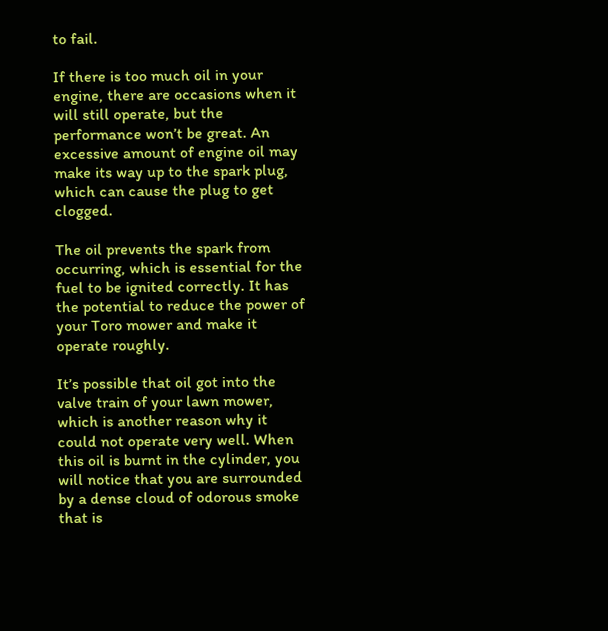to fail.

If there is too much oil in your engine, there are occasions when it will still operate, but the performance won’t be great. An excessive amount of engine oil may make its way up to the spark plug, which can cause the plug to get clogged.

The oil prevents the spark from occurring, which is essential for the fuel to be ignited correctly. It has the potential to reduce the power of your Toro mower and make it operate roughly.

It’s possible that oil got into the valve train of your lawn mower, which is another reason why it could not operate very well. When this oil is burnt in the cylinder, you will notice that you are surrounded by a dense cloud of odorous smoke that is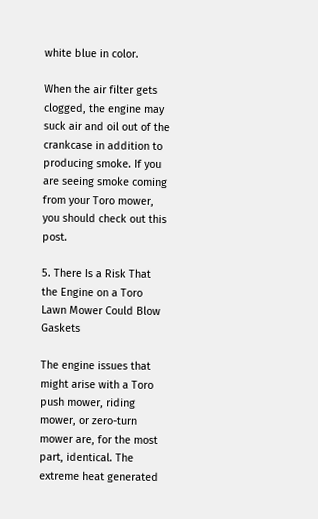white blue in color.

When the air filter gets clogged, the engine may suck air and oil out of the crankcase in addition to producing smoke. If you are seeing smoke coming from your Toro mower, you should check out this post.

5. There Is a Risk That the Engine on a Toro Lawn Mower Could Blow Gaskets

The engine issues that might arise with a Toro push mower, riding mower, or zero-turn mower are, for the most part, identical. The extreme heat generated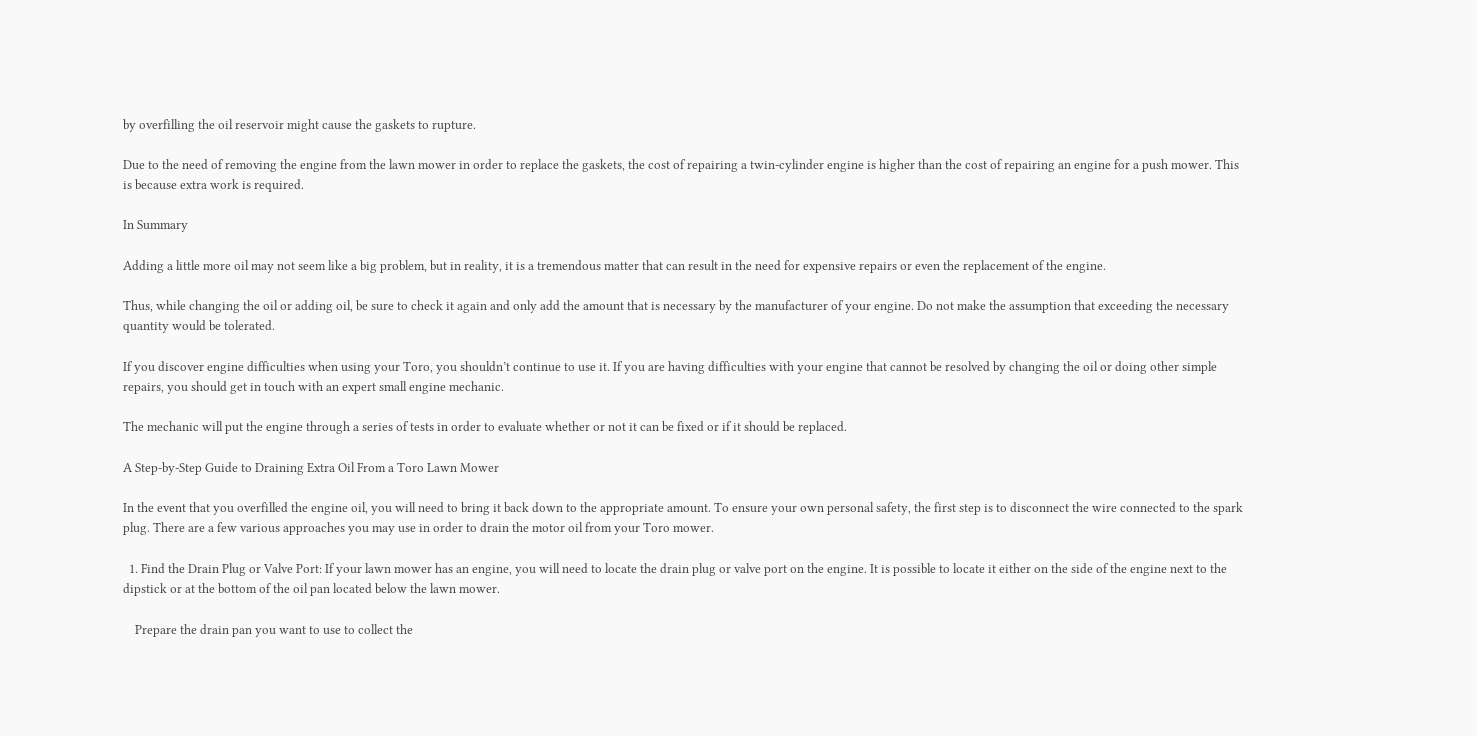by overfilling the oil reservoir might cause the gaskets to rupture.

Due to the need of removing the engine from the lawn mower in order to replace the gaskets, the cost of repairing a twin-cylinder engine is higher than the cost of repairing an engine for a push mower. This is because extra work is required.

In Summary

Adding a little more oil may not seem like a big problem, but in reality, it is a tremendous matter that can result in the need for expensive repairs or even the replacement of the engine.

Thus, while changing the oil or adding oil, be sure to check it again and only add the amount that is necessary by the manufacturer of your engine. Do not make the assumption that exceeding the necessary quantity would be tolerated.

If you discover engine difficulties when using your Toro, you shouldn’t continue to use it. If you are having difficulties with your engine that cannot be resolved by changing the oil or doing other simple repairs, you should get in touch with an expert small engine mechanic.

The mechanic will put the engine through a series of tests in order to evaluate whether or not it can be fixed or if it should be replaced.

A Step-by-Step Guide to Draining Extra Oil From a Toro Lawn Mower

In the event that you overfilled the engine oil, you will need to bring it back down to the appropriate amount. To ensure your own personal safety, the first step is to disconnect the wire connected to the spark plug. There are a few various approaches you may use in order to drain the motor oil from your Toro mower.

  1. Find the Drain Plug or Valve Port: If your lawn mower has an engine, you will need to locate the drain plug or valve port on the engine. It is possible to locate it either on the side of the engine next to the dipstick or at the bottom of the oil pan located below the lawn mower.

    Prepare the drain pan you want to use to collect the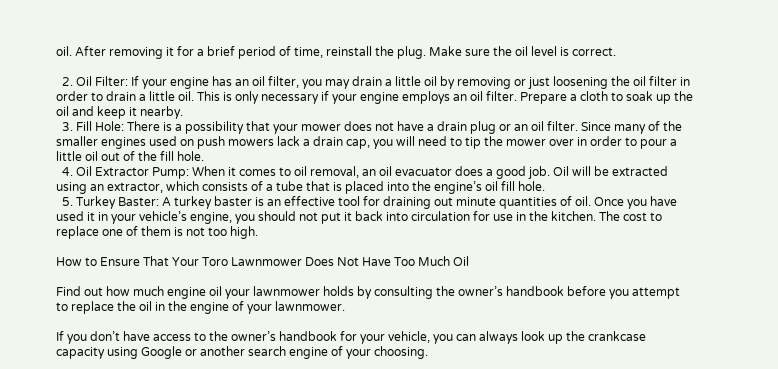oil. After removing it for a brief period of time, reinstall the plug. Make sure the oil level is correct.

  2. Oil Filter: If your engine has an oil filter, you may drain a little oil by removing or just loosening the oil filter in order to drain a little oil. This is only necessary if your engine employs an oil filter. Prepare a cloth to soak up the oil and keep it nearby.
  3. Fill Hole: There is a possibility that your mower does not have a drain plug or an oil filter. Since many of the smaller engines used on push mowers lack a drain cap, you will need to tip the mower over in order to pour a little oil out of the fill hole.
  4. Oil Extractor Pump: When it comes to oil removal, an oil evacuator does a good job. Oil will be extracted using an extractor, which consists of a tube that is placed into the engine’s oil fill hole.
  5. Turkey Baster: A turkey baster is an effective tool for draining out minute quantities of oil. Once you have used it in your vehicle’s engine, you should not put it back into circulation for use in the kitchen. The cost to replace one of them is not too high.

How to Ensure That Your Toro Lawnmower Does Not Have Too Much Oil

Find out how much engine oil your lawnmower holds by consulting the owner’s handbook before you attempt to replace the oil in the engine of your lawnmower.

If you don’t have access to the owner’s handbook for your vehicle, you can always look up the crankcase capacity using Google or another search engine of your choosing.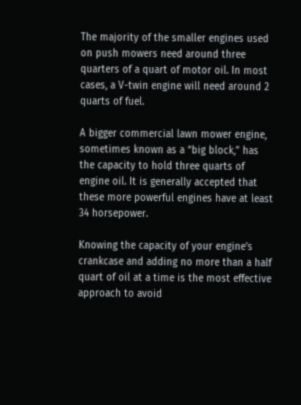The majority of the smaller engines used on push mowers need around three quarters of a quart of motor oil. In most cases, a V-twin engine will need around 2 quarts of fuel.

A bigger commercial lawn mower engine, sometimes known as a “big block,” has the capacity to hold three quarts of engine oil. It is generally accepted that these more powerful engines have at least 34 horsepower.

Knowing the capacity of your engine’s crankcase and adding no more than a half quart of oil at a time is the most effective approach to avoid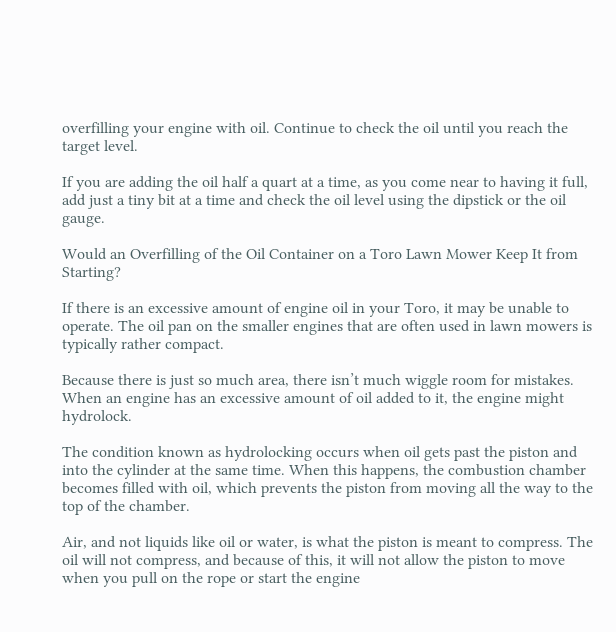overfilling your engine with oil. Continue to check the oil until you reach the target level.

If you are adding the oil half a quart at a time, as you come near to having it full, add just a tiny bit at a time and check the oil level using the dipstick or the oil gauge.

Would an Overfilling of the Oil Container on a Toro Lawn Mower Keep It from Starting?

If there is an excessive amount of engine oil in your Toro, it may be unable to operate. The oil pan on the smaller engines that are often used in lawn mowers is typically rather compact.

Because there is just so much area, there isn’t much wiggle room for mistakes. When an engine has an excessive amount of oil added to it, the engine might hydrolock.

The condition known as hydrolocking occurs when oil gets past the piston and into the cylinder at the same time. When this happens, the combustion chamber becomes filled with oil, which prevents the piston from moving all the way to the top of the chamber.

Air, and not liquids like oil or water, is what the piston is meant to compress. The oil will not compress, and because of this, it will not allow the piston to move when you pull on the rope or start the engine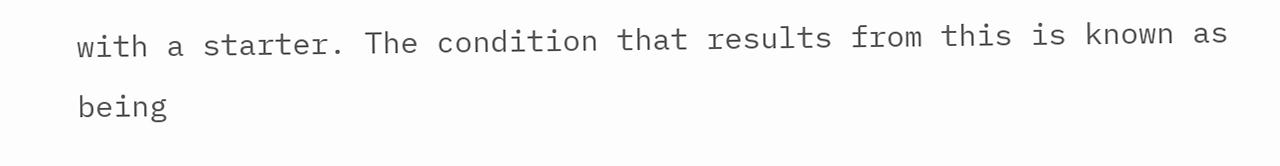with a starter. The condition that results from this is known as being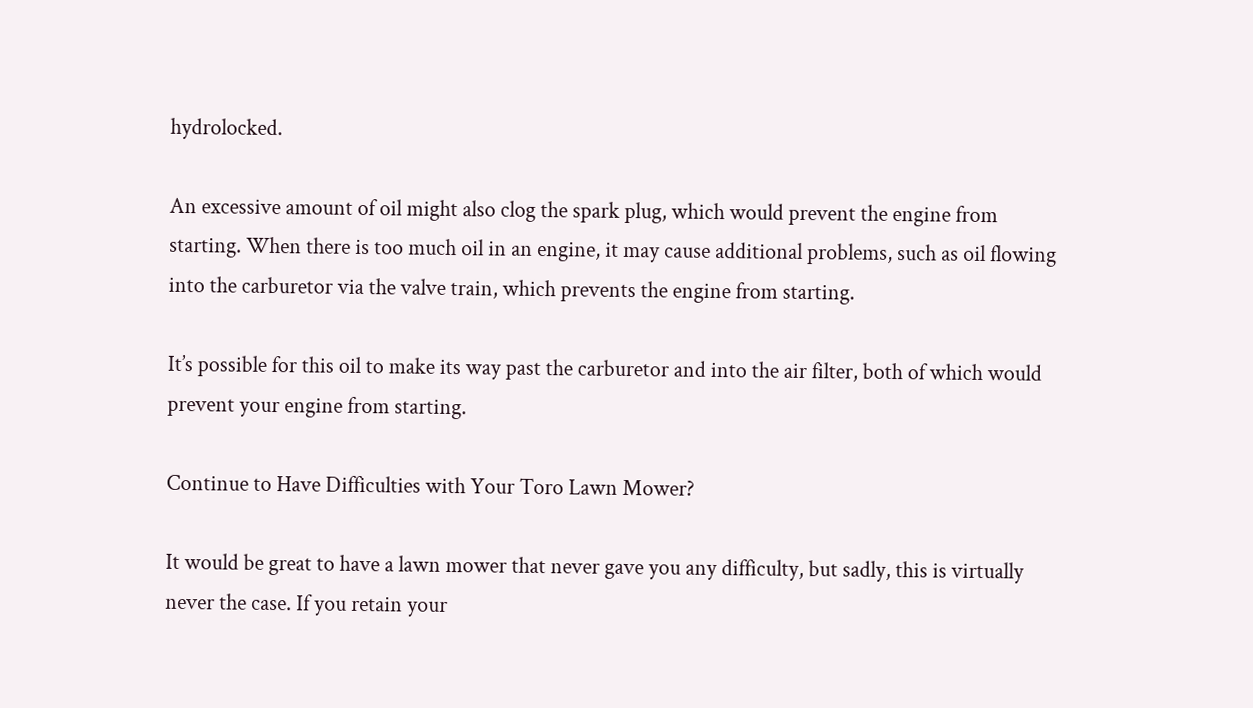hydrolocked.

An excessive amount of oil might also clog the spark plug, which would prevent the engine from starting. When there is too much oil in an engine, it may cause additional problems, such as oil flowing into the carburetor via the valve train, which prevents the engine from starting.

It’s possible for this oil to make its way past the carburetor and into the air filter, both of which would prevent your engine from starting.

Continue to Have Difficulties with Your Toro Lawn Mower?

It would be great to have a lawn mower that never gave you any difficulty, but sadly, this is virtually never the case. If you retain your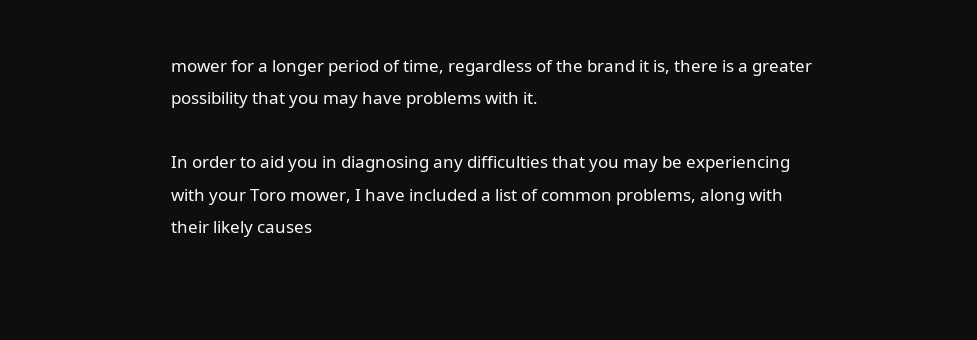mower for a longer period of time, regardless of the brand it is, there is a greater possibility that you may have problems with it.

In order to aid you in diagnosing any difficulties that you may be experiencing with your Toro mower, I have included a list of common problems, along with their likely causes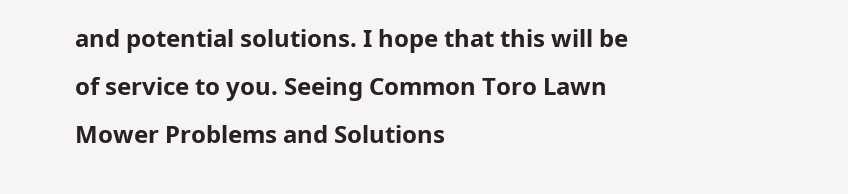and potential solutions. I hope that this will be of service to you. Seeing Common Toro Lawn Mower Problems and Solutions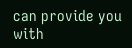can provide you with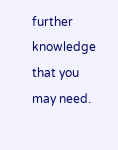further knowledge that you may need.